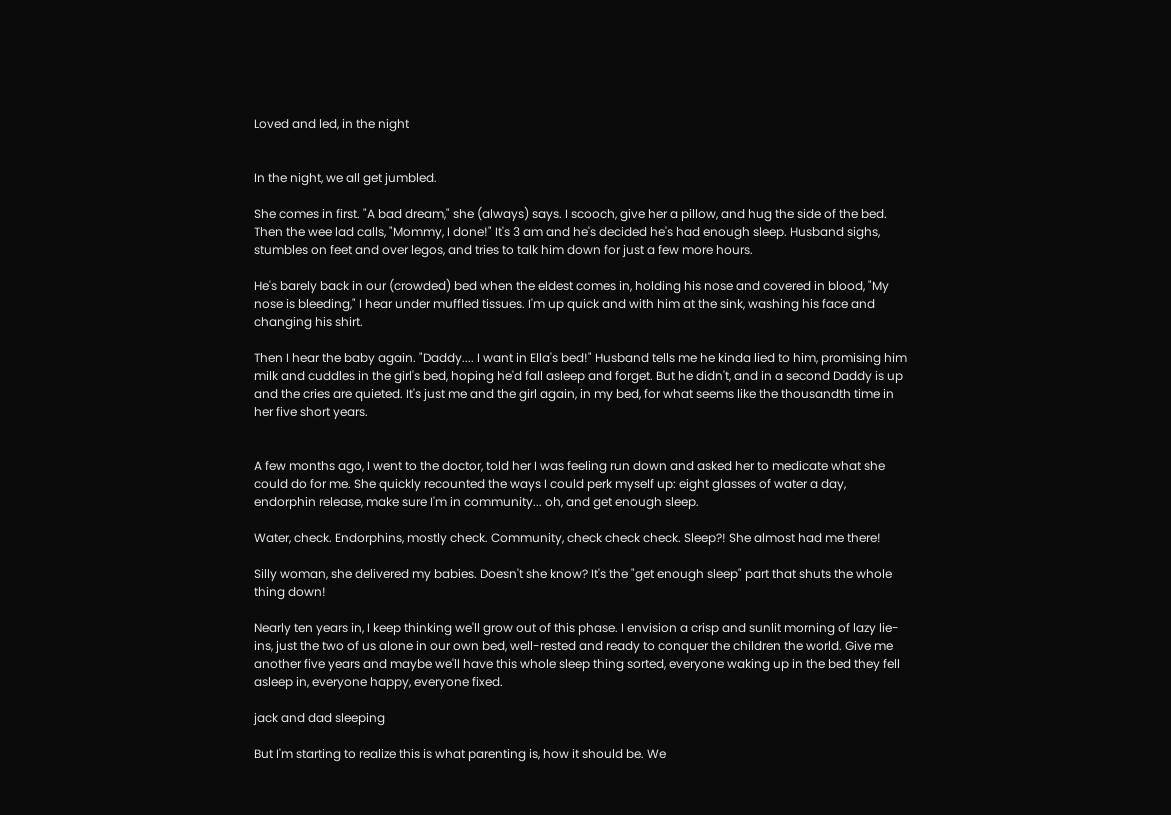Loved and led, in the night


In the night, we all get jumbled.

She comes in first. "A bad dream," she (always) says. I scooch, give her a pillow, and hug the side of the bed. Then the wee lad calls, "Mommy, I done!" It's 3 am and he's decided he's had enough sleep. Husband sighs, stumbles on feet and over legos, and tries to talk him down for just a few more hours.

He's barely back in our (crowded) bed when the eldest comes in, holding his nose and covered in blood, "My nose is bleeding," I hear under muffled tissues. I'm up quick and with him at the sink, washing his face and changing his shirt.

Then I hear the baby again. "Daddy.... I want in Ella's bed!" Husband tells me he kinda lied to him, promising him milk and cuddles in the girl's bed, hoping he'd fall asleep and forget. But he didn't, and in a second Daddy is up and the cries are quieted. It's just me and the girl again, in my bed, for what seems like the thousandth time in her five short years.


A few months ago, I went to the doctor, told her I was feeling run down and asked her to medicate what she could do for me. She quickly recounted the ways I could perk myself up: eight glasses of water a day, endorphin release, make sure I'm in community... oh, and get enough sleep.

Water, check. Endorphins, mostly check. Community, check check check. Sleep?! She almost had me there!

Silly woman, she delivered my babies. Doesn't she know? It's the "get enough sleep" part that shuts the whole thing down!

Nearly ten years in, I keep thinking we'll grow out of this phase. I envision a crisp and sunlit morning of lazy lie-ins, just the two of us alone in our own bed, well-rested and ready to conquer the children the world. Give me another five years and maybe we'll have this whole sleep thing sorted, everyone waking up in the bed they fell asleep in, everyone happy, everyone fixed.

jack and dad sleeping

But I'm starting to realize this is what parenting is, how it should be. We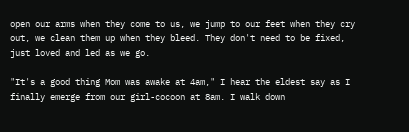open our arms when they come to us, we jump to our feet when they cry out, we clean them up when they bleed. They don't need to be fixed, just loved and led as we go.

"It's a good thing Mom was awake at 4am," I hear the eldest say as I finally emerge from our girl-cocoon at 8am. I walk down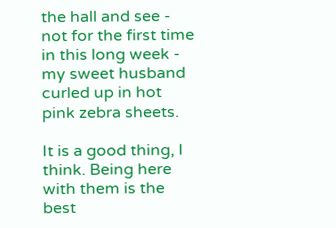the hall and see - not for the first time in this long week - my sweet husband curled up in hot pink zebra sheets.

It is a good thing, I think. Being here with them is the best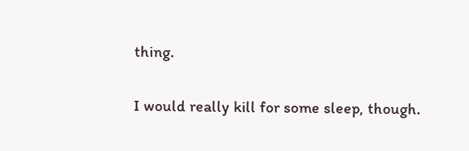thing.

I would really kill for some sleep, though.